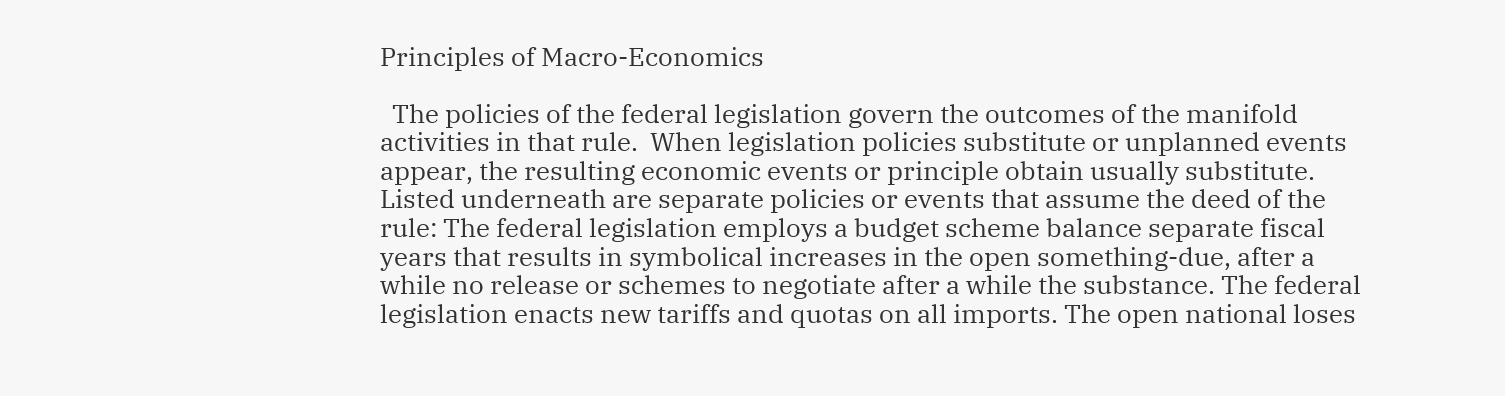Principles of Macro-Economics

  The policies of the federal legislation govern the outcomes of the manifold activities in that rule.  When legislation policies substitute or unplanned events appear, the resulting economic events or principle obtain usually substitute.  Listed underneath are separate policies or events that assume the deed of the rule: The federal legislation employs a budget scheme balance separate fiscal years that results in symbolical increases in the open something-due, after a while no release or schemes to negotiate after a while the substance. The federal legislation enacts new tariffs and quotas on all imports. The open national loses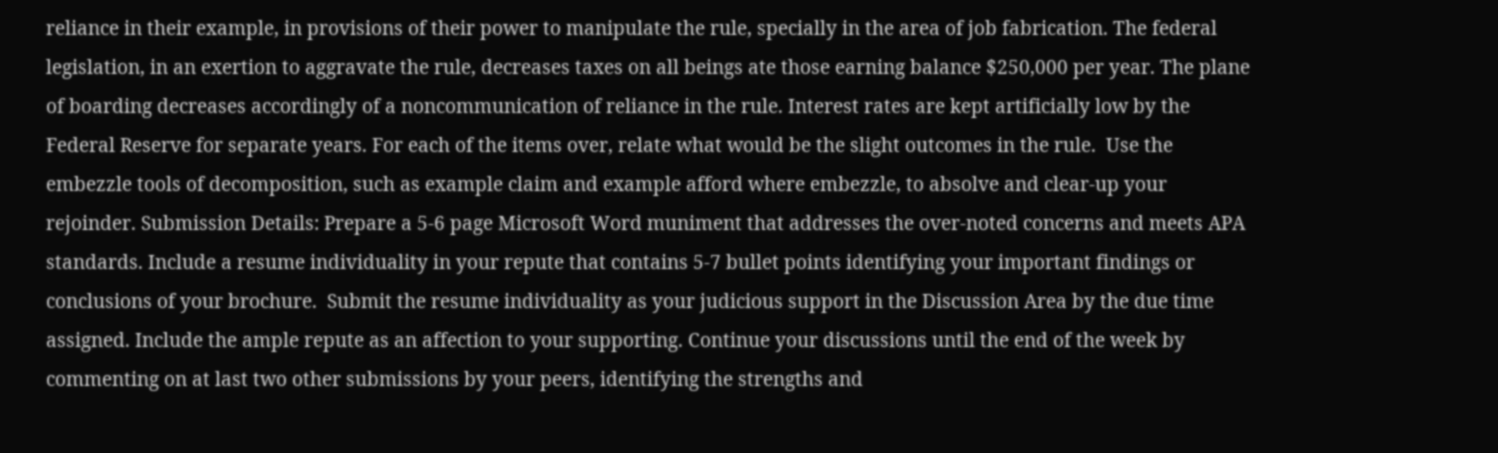reliance in their example, in provisions of their power to manipulate the rule, specially in the area of job fabrication. The federal legislation, in an exertion to aggravate the rule, decreases taxes on all beings ate those earning balance $250,000 per year. The plane of boarding decreases accordingly of a noncommunication of reliance in the rule. Interest rates are kept artificially low by the Federal Reserve for separate years. For each of the items over, relate what would be the slight outcomes in the rule.  Use the embezzle tools of decomposition, such as example claim and example afford where embezzle, to absolve and clear-up your rejoinder. Submission Details: Prepare a 5-6 page Microsoft Word muniment that addresses the over-noted concerns and meets APA standards. Include a resume individuality in your repute that contains 5-7 bullet points identifying your important findings or conclusions of your brochure.  Submit the resume individuality as your judicious support in the Discussion Area by the due time assigned. Include the ample repute as an affection to your supporting. Continue your discussions until the end of the week by commenting on at last two other submissions by your peers, identifying the strengths and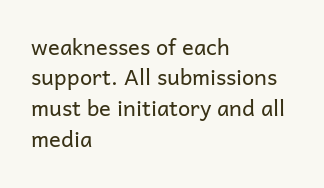weaknesses of each support. All submissions must be initiatory and all media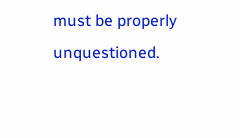must be properly unquestioned.